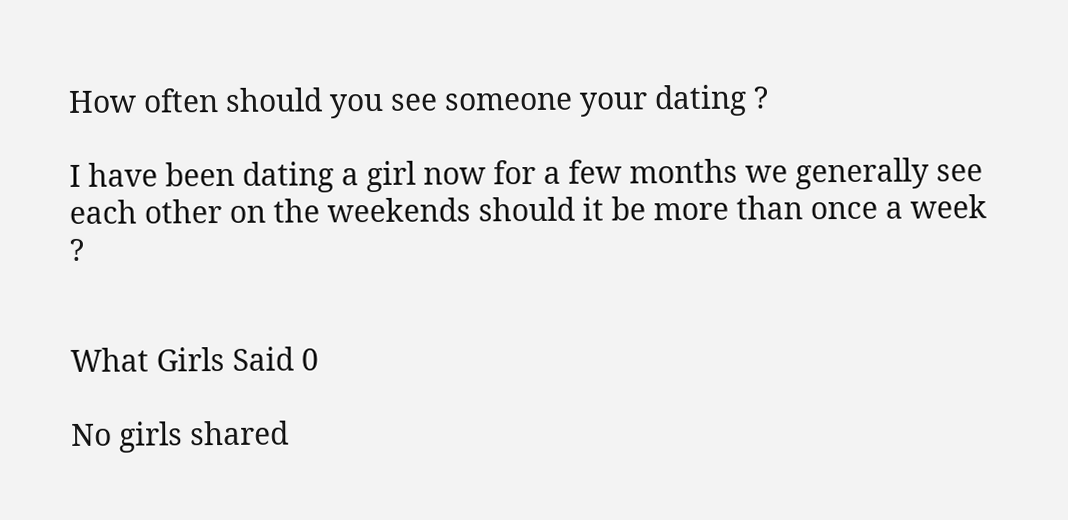How often should you see someone your dating ?

I have been dating a girl now for a few months we generally see each other on the weekends should it be more than once a week ?


What Girls Said 0

No girls shared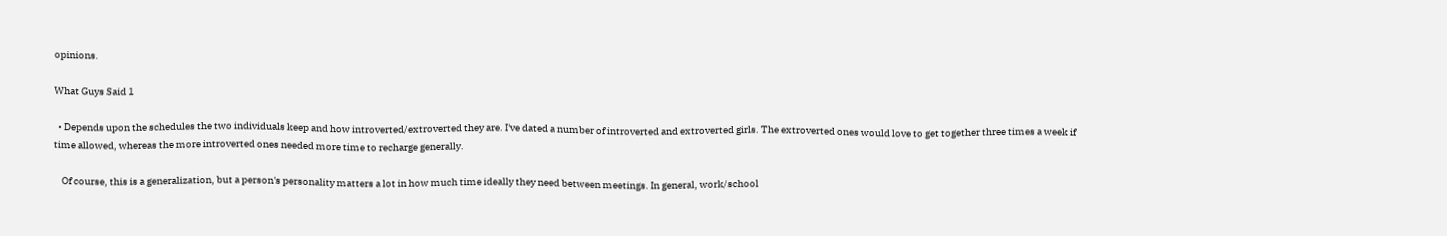opinions.

What Guys Said 1

  • Depends upon the schedules the two individuals keep and how introverted/extroverted they are. I've dated a number of introverted and extroverted girls. The extroverted ones would love to get together three times a week if time allowed, whereas the more introverted ones needed more time to recharge generally.

    Of course, this is a generalization, but a person's personality matters a lot in how much time ideally they need between meetings. In general, work/school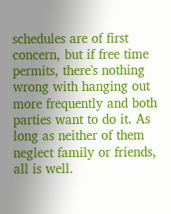schedules are of first concern, but if free time permits, there's nothing wrong with hanging out more frequently and both parties want to do it. As long as neither of them neglect family or friends, all is well.